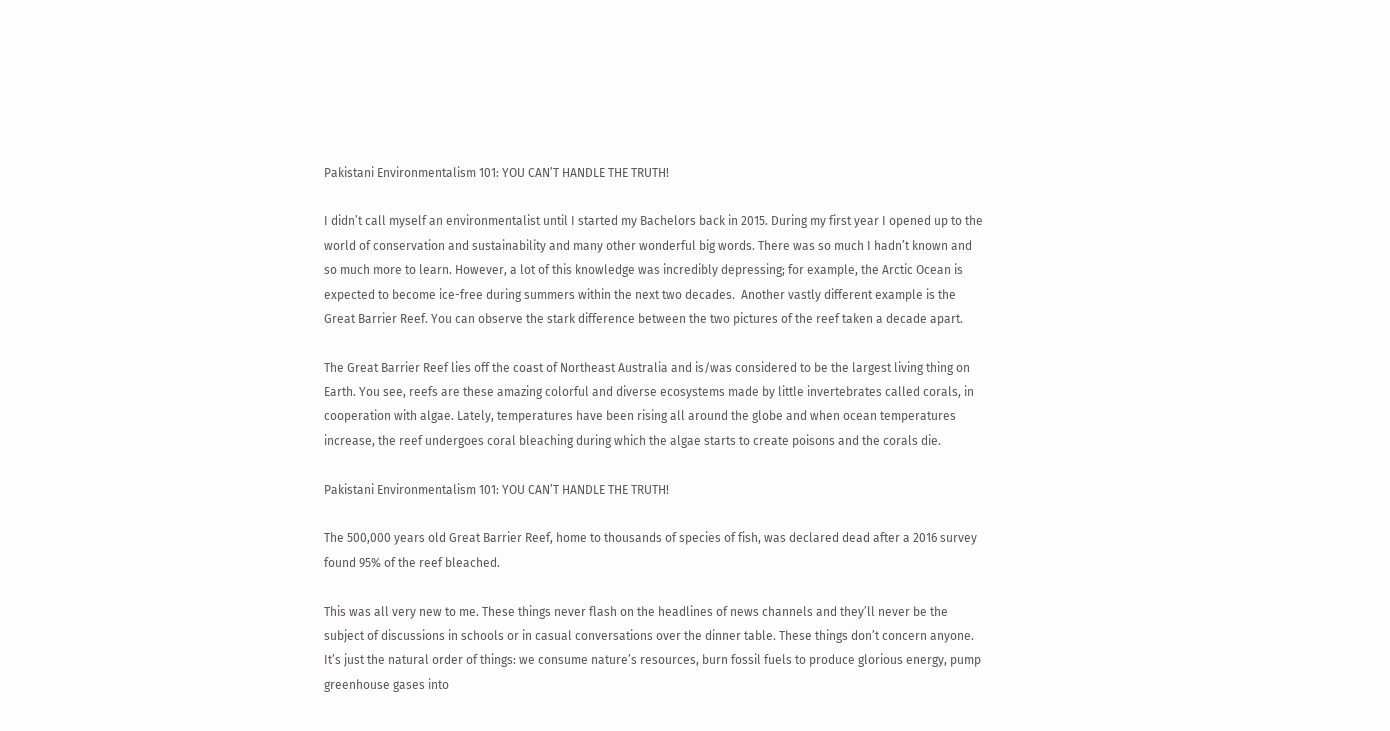Pakistani Environmentalism 101: YOU CAN’T HANDLE THE TRUTH!

I didn’t call myself an environmentalist until I started my Bachelors back in 2015. During my first year I opened up to the world of conservation and sustainability and many other wonderful big words. There was so much I hadn’t known and so much more to learn. However, a lot of this knowledge was incredibly depressing; for example, the Arctic Ocean is expected to become ice-free during summers within the next two decades.  Another vastly different example is the Great Barrier Reef. You can observe the stark difference between the two pictures of the reef taken a decade apart.

The Great Barrier Reef lies off the coast of Northeast Australia and is/was considered to be the largest living thing on Earth. You see, reefs are these amazing colorful and diverse ecosystems made by little invertebrates called corals, in cooperation with algae. Lately, temperatures have been rising all around the globe and when ocean temperatures increase, the reef undergoes coral bleaching during which the algae starts to create poisons and the corals die.

Pakistani Environmentalism 101: YOU CAN’T HANDLE THE TRUTH!

The 500,000 years old Great Barrier Reef, home to thousands of species of fish, was declared dead after a 2016 survey found 95% of the reef bleached.

This was all very new to me. These things never flash on the headlines of news channels and they’ll never be the subject of discussions in schools or in casual conversations over the dinner table. These things don’t concern anyone. It’s just the natural order of things: we consume nature’s resources, burn fossil fuels to produce glorious energy, pump greenhouse gases into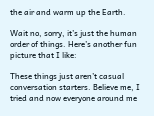the air and warm up the Earth.

Wait no, sorry, it’s just the human order of things. Here’s another fun picture that I like:

These things just aren’t casual conversation starters. Believe me, I tried and now everyone around me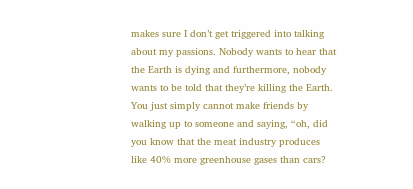makes sure I don’t get triggered into talking about my passions. Nobody wants to hear that the Earth is dying and furthermore, nobody wants to be told that they’re killing the Earth. You just simply cannot make friends by walking up to someone and saying, “oh, did you know that the meat industry produces like 40% more greenhouse gases than cars?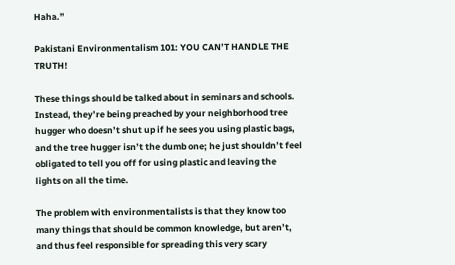Haha.”

Pakistani Environmentalism 101: YOU CAN’T HANDLE THE TRUTH!

These things should be talked about in seminars and schools. Instead, they’re being preached by your neighborhood tree hugger who doesn’t shut up if he sees you using plastic bags, and the tree hugger isn’t the dumb one; he just shouldn’t feel obligated to tell you off for using plastic and leaving the lights on all the time.

The problem with environmentalists is that they know too many things that should be common knowledge, but aren’t, and thus feel responsible for spreading this very scary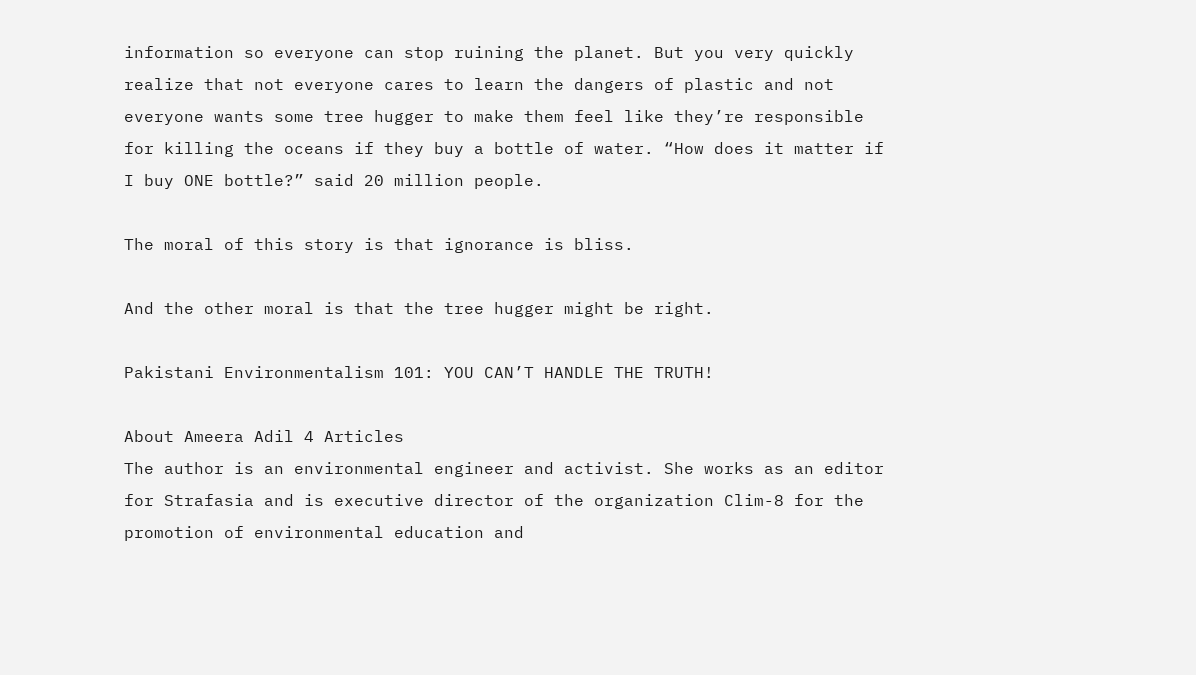information so everyone can stop ruining the planet. But you very quickly realize that not everyone cares to learn the dangers of plastic and not everyone wants some tree hugger to make them feel like they’re responsible for killing the oceans if they buy a bottle of water. “How does it matter if I buy ONE bottle?” said 20 million people.

The moral of this story is that ignorance is bliss.

And the other moral is that the tree hugger might be right.

Pakistani Environmentalism 101: YOU CAN’T HANDLE THE TRUTH!

About Ameera Adil 4 Articles
The author is an environmental engineer and activist. She works as an editor for Strafasia and is executive director of the organization Clim-8 for the promotion of environmental education and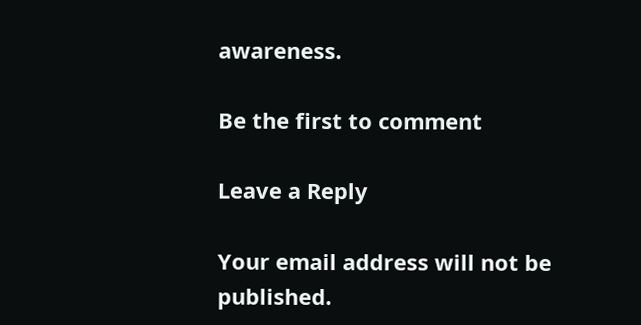awareness.

Be the first to comment

Leave a Reply

Your email address will not be published.